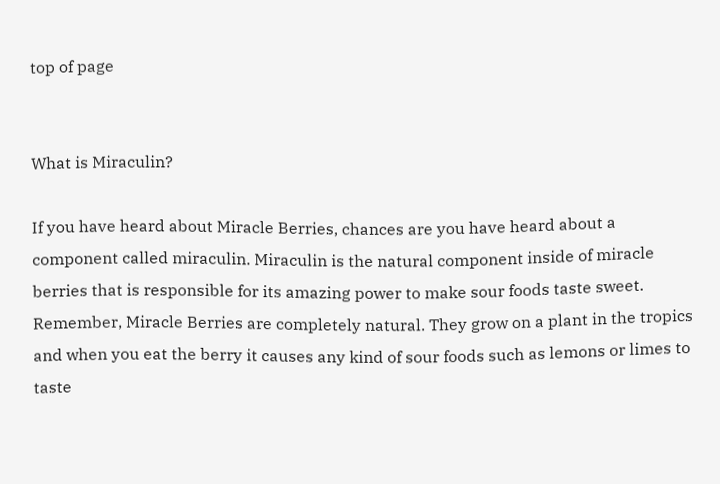top of page


What is Miraculin?

If you have heard about Miracle Berries, chances are you have heard about a component called miraculin. Miraculin is the natural component inside of miracle berries that is responsible for its amazing power to make sour foods taste sweet. Remember, Miracle Berries are completely natural. They grow on a plant in the tropics and when you eat the berry it causes any kind of sour foods such as lemons or limes to taste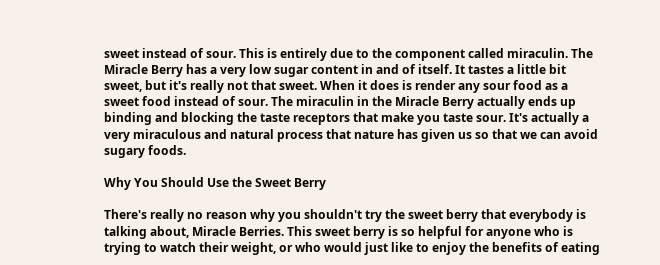sweet instead of sour. This is entirely due to the component called miraculin. The Miracle Berry has a very low sugar content in and of itself. It tastes a little bit sweet, but it's really not that sweet. When it does is render any sour food as a sweet food instead of sour. The miraculin in the Miracle Berry actually ends up binding and blocking the taste receptors that make you taste sour. It's actually a very miraculous and natural process that nature has given us so that we can avoid sugary foods.

Why You Should Use the Sweet Berry

There's really no reason why you shouldn't try the sweet berry that everybody is talking about, Miracle Berries. This sweet berry is so helpful for anyone who is trying to watch their weight, or who would just like to enjoy the benefits of eating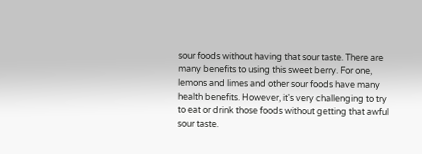sour foods without having that sour taste. There are many benefits to using this sweet berry. For one, lemons and limes and other sour foods have many health benefits. However, it's very challenging to try to eat or drink those foods without getting that awful sour taste.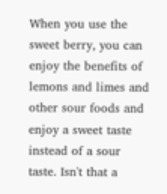When you use the sweet berry, you can enjoy the benefits of lemons and limes and other sour foods and enjoy a sweet taste instead of a sour taste. Isn't that a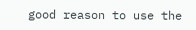good reason to use the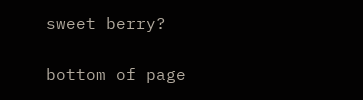sweet berry?

bottom of page